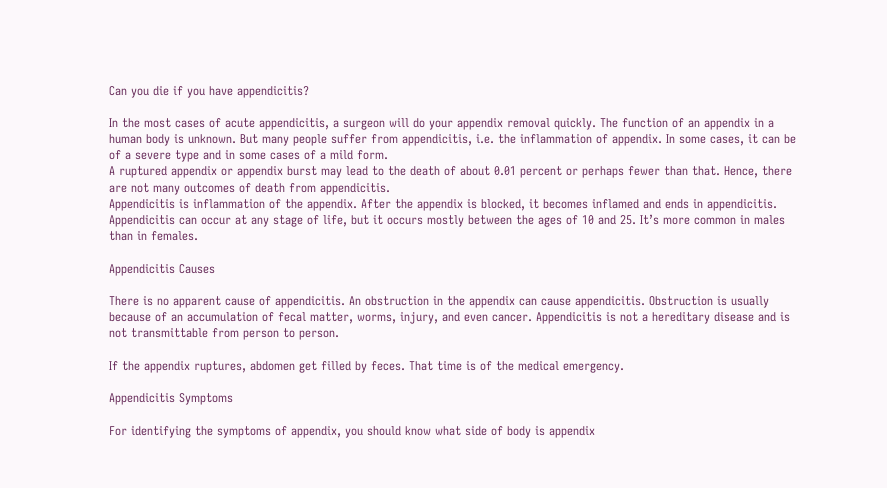Can you die if you have appendicitis?

In the most cases of acute appendicitis, a surgeon will do your appendix removal quickly. The function of an appendix in a human body is unknown. But many people suffer from appendicitis, i.e. the inflammation of appendix. In some cases, it can be of a severe type and in some cases of a mild form.
A ruptured appendix or appendix burst may lead to the death of about 0.01 percent or perhaps fewer than that. Hence, there are not many outcomes of death from appendicitis.
Appendicitis is inflammation of the appendix. After the appendix is blocked, it becomes inflamed and ends in appendicitis. Appendicitis can occur at any stage of life, but it occurs mostly between the ages of 10 and 25. It’s more common in males than in females.

Appendicitis Causes

There is no apparent cause of appendicitis. An obstruction in the appendix can cause appendicitis. Obstruction is usually because of an accumulation of fecal matter, worms, injury, and even cancer. Appendicitis is not a hereditary disease and is not transmittable from person to person.

If the appendix ruptures, abdomen get filled by feces. That time is of the medical emergency.

Appendicitis Symptoms

For identifying the symptoms of appendix, you should know what side of body is appendix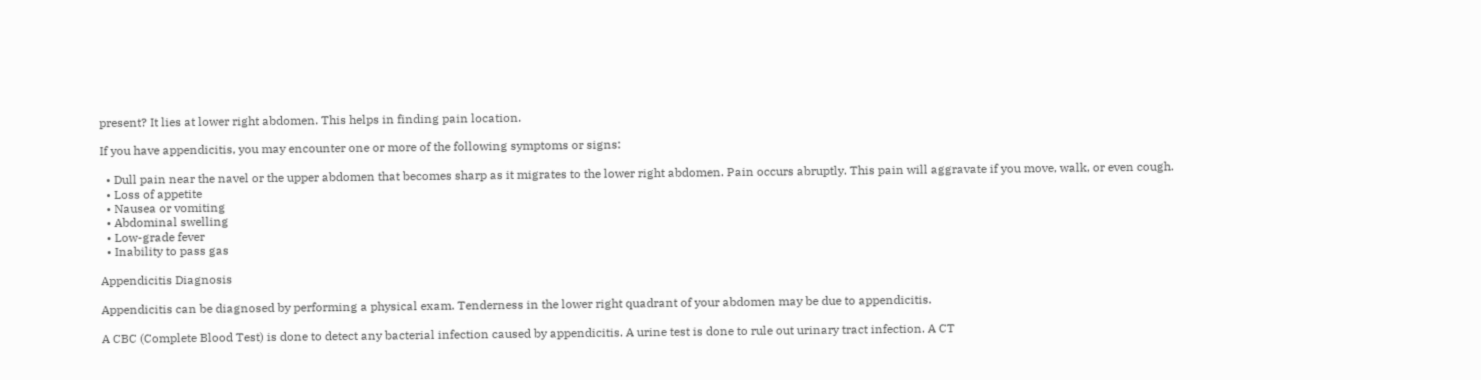present? It lies at lower right abdomen. This helps in finding pain location.

If you have appendicitis, you may encounter one or more of the following symptoms or signs:

  • Dull pain near the navel or the upper abdomen that becomes sharp as it migrates to the lower right abdomen. Pain occurs abruptly. This pain will aggravate if you move, walk, or even cough.
  • Loss of appetite
  • Nausea or vomiting
  • Abdominal swelling
  • Low-grade fever
  • Inability to pass gas

Appendicitis Diagnosis

Appendicitis can be diagnosed by performing a physical exam. Tenderness in the lower right quadrant of your abdomen may be due to appendicitis.

A CBC (Complete Blood Test) is done to detect any bacterial infection caused by appendicitis. A urine test is done to rule out urinary tract infection. A CT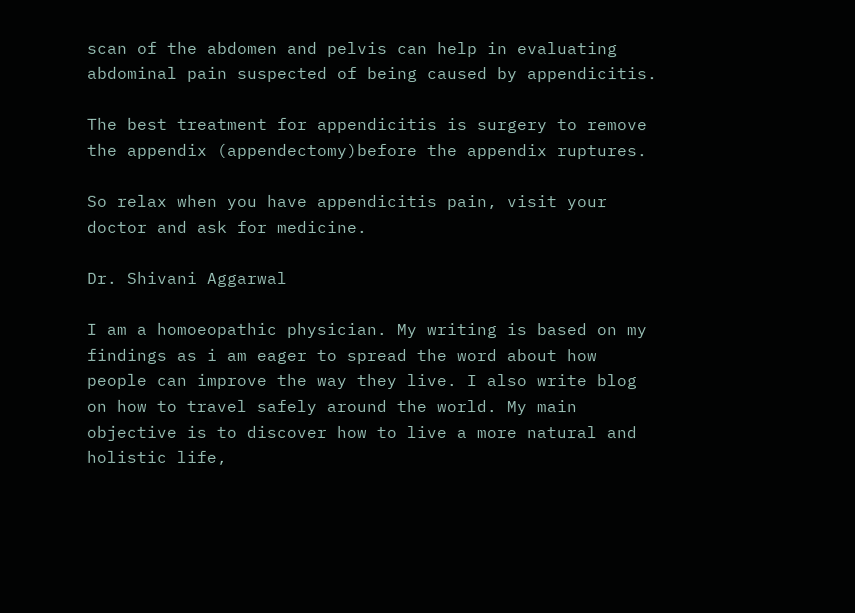scan of the abdomen and pelvis can help in evaluating abdominal pain suspected of being caused by appendicitis.

The best treatment for appendicitis is surgery to remove the appendix (appendectomy)before the appendix ruptures.

So relax when you have appendicitis pain, visit your doctor and ask for medicine.

Dr. Shivani Aggarwal

I am a homoeopathic physician. My writing is based on my findings as i am eager to spread the word about how people can improve the way they live. I also write blog on how to travel safely around the world. My main objective is to discover how to live a more natural and holistic life,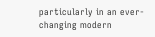particularly in an ever-changing modern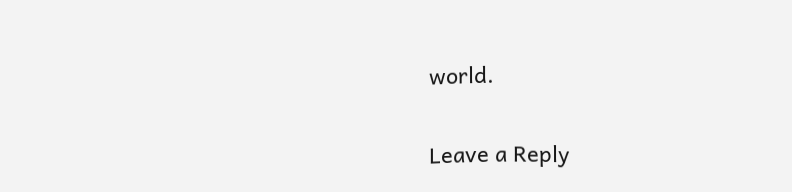world.

Leave a Reply